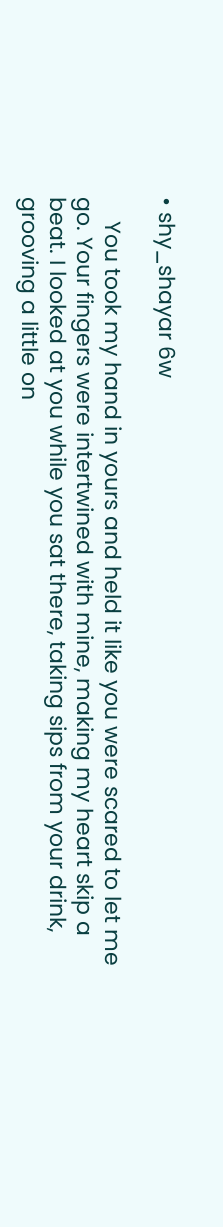• shy_shayar 6w

    You took my hand in yours and held it like you were scared to let me go. Your fingers were intertwined with mine, making my heart skip a beat. I looked at you while you sat there, taking sips from your drink, grooving a little on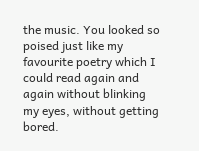the music. You looked so poised just like my favourite poetry which I could read again and again without blinking my eyes, without getting bored.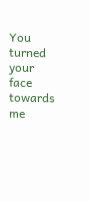You turned your face towards me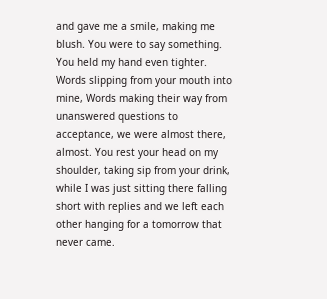and gave me a smile, making me blush. You were to say something. You held my hand even tighter. Words slipping from your mouth into mine, Words making their way from unanswered questions to acceptance, we were almost there, almost. You rest your head on my shoulder, taking sip from your drink, while I was just sitting there falling short with replies and we left each other hanging for a tomorrow that never came.